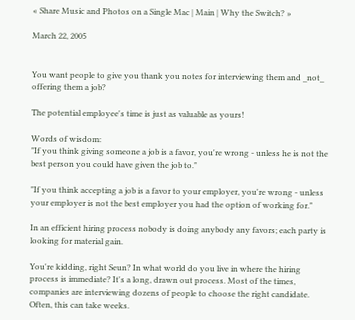« Share Music and Photos on a Single Mac | Main | Why the Switch? »

March 22, 2005


You want people to give you thank you notes for interviewing them and _not_ offering them a job?

The potential employee's time is just as valuable as yours!

Words of wisdom:
"If you think giving someone a job is a favor, you're wrong - unless he is not the best person you could have given the job to."

"If you think accepting a job is a favor to your employer, you're wrong - unless your employer is not the best employer you had the option of working for."

In an efficient hiring process nobody is doing anybody any favors; each party is looking for material gain.

You're kidding, right Seun? In what world do you live in where the hiring process is immediate? It's a long, drawn out process. Most of the times, companies are interviewing dozens of people to choose the right candidate. Often, this can take weeks.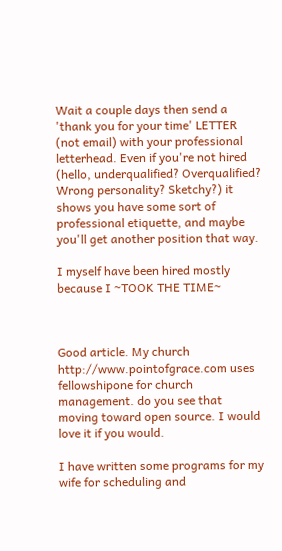Wait a couple days then send a 'thank you for your time' LETTER (not email) with your professional letterhead. Even if you're not hired (hello, underqualified? Overqualified? Wrong personality? Sketchy?) it shows you have some sort of professional etiquette, and maybe you'll get another position that way.

I myself have been hired mostly because I ~TOOK THE TIME~



Good article. My church http://www.pointofgrace.com uses fellowshipone for church management. do you see that moving toward open source. I would love it if you would.

I have written some programs for my wife for scheduling and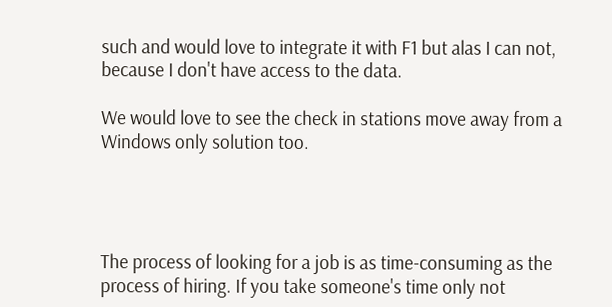such and would love to integrate it with F1 but alas I can not, because I don't have access to the data.

We would love to see the check in stations move away from a Windows only solution too.




The process of looking for a job is as time-consuming as the process of hiring. If you take someone's time only not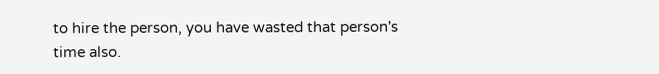to hire the person, you have wasted that person's time also.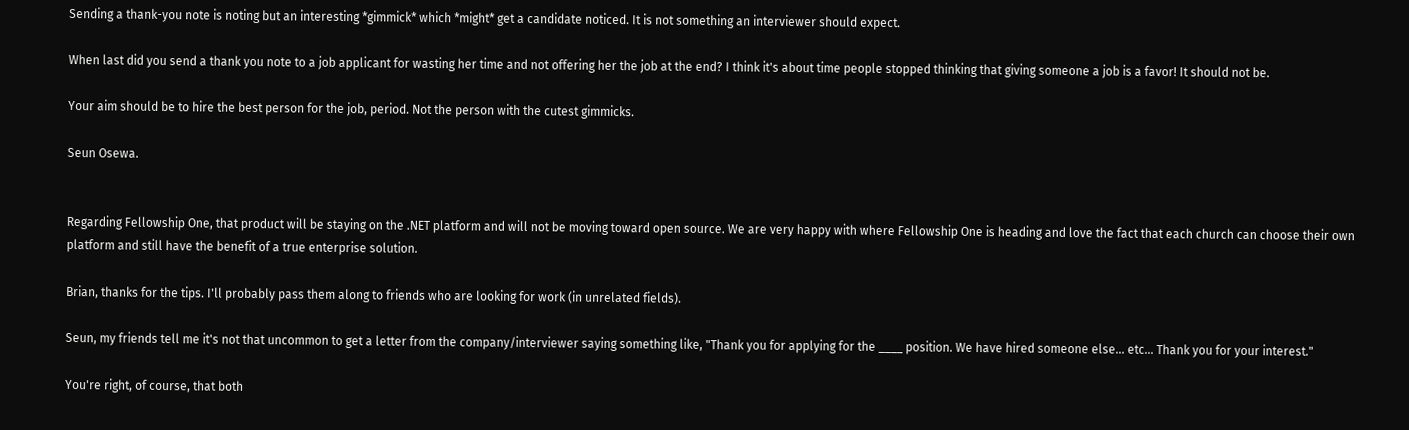Sending a thank-you note is noting but an interesting *gimmick* which *might* get a candidate noticed. It is not something an interviewer should expect.

When last did you send a thank you note to a job applicant for wasting her time and not offering her the job at the end? I think it's about time people stopped thinking that giving someone a job is a favor! It should not be.

Your aim should be to hire the best person for the job, period. Not the person with the cutest gimmicks.

Seun Osewa.


Regarding Fellowship One, that product will be staying on the .NET platform and will not be moving toward open source. We are very happy with where Fellowship One is heading and love the fact that each church can choose their own platform and still have the benefit of a true enterprise solution.

Brian, thanks for the tips. I'll probably pass them along to friends who are looking for work (in unrelated fields).

Seun, my friends tell me it's not that uncommon to get a letter from the company/interviewer saying something like, "Thank you for applying for the ____ position. We have hired someone else... etc... Thank you for your interest."

You're right, of course, that both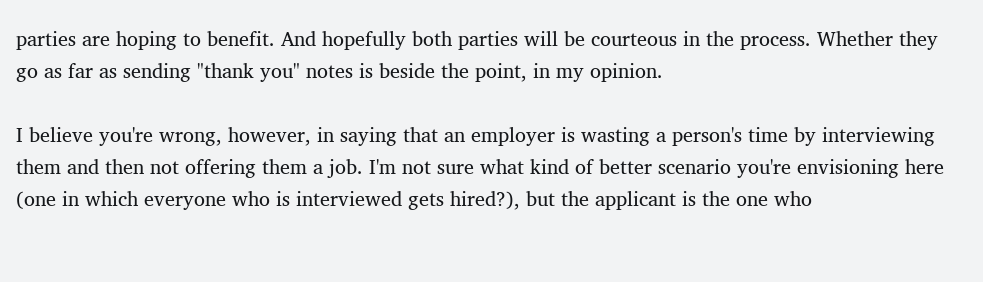parties are hoping to benefit. And hopefully both parties will be courteous in the process. Whether they go as far as sending "thank you" notes is beside the point, in my opinion.

I believe you're wrong, however, in saying that an employer is wasting a person's time by interviewing them and then not offering them a job. I'm not sure what kind of better scenario you're envisioning here (one in which everyone who is interviewed gets hired?), but the applicant is the one who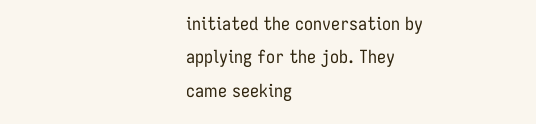initiated the conversation by applying for the job. They came seeking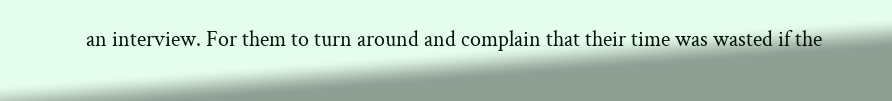an interview. For them to turn around and complain that their time was wasted if the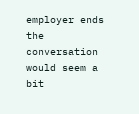employer ends the conversation would seem a bit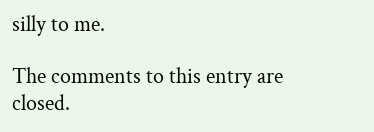silly to me.

The comments to this entry are closed.